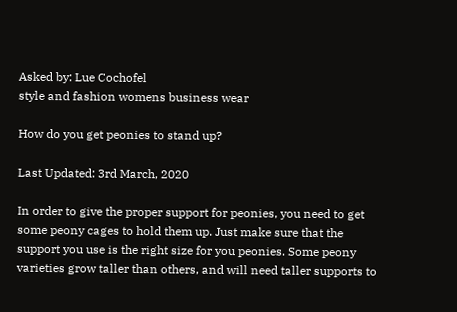Asked by: Lue Cochofel
style and fashion womens business wear

How do you get peonies to stand up?

Last Updated: 3rd March, 2020

In order to give the proper support for peonies, you need to get some peony cages to hold them up. Just make sure that the support you use is the right size for you peonies. Some peony varieties grow taller than others, and will need taller supports to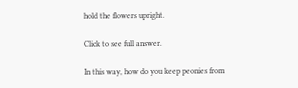hold the flowers upright.

Click to see full answer.

In this way, how do you keep peonies from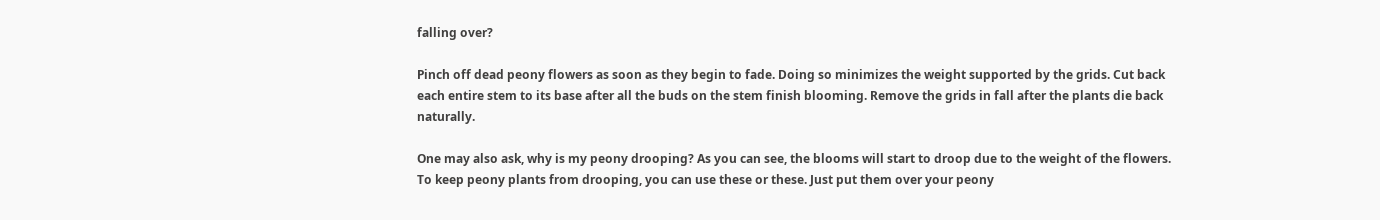falling over?

Pinch off dead peony flowers as soon as they begin to fade. Doing so minimizes the weight supported by the grids. Cut back each entire stem to its base after all the buds on the stem finish blooming. Remove the grids in fall after the plants die back naturally.

One may also ask, why is my peony drooping? As you can see, the blooms will start to droop due to the weight of the flowers. To keep peony plants from drooping, you can use these or these. Just put them over your peony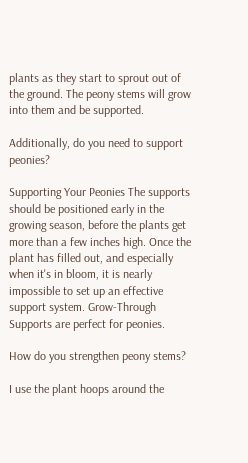plants as they start to sprout out of the ground. The peony stems will grow into them and be supported.

Additionally, do you need to support peonies?

Supporting Your Peonies The supports should be positioned early in the growing season, before the plants get more than a few inches high. Once the plant has filled out, and especially when it's in bloom, it is nearly impossible to set up an effective support system. Grow-Through Supports are perfect for peonies.

How do you strengthen peony stems?

I use the plant hoops around the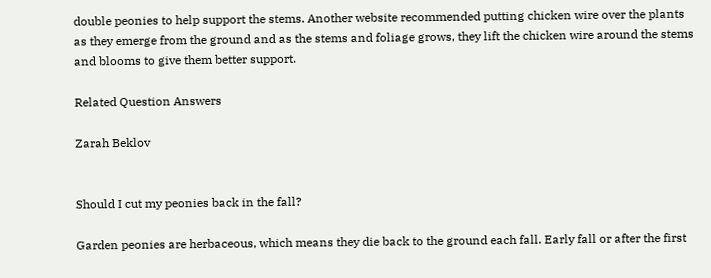double peonies to help support the stems. Another website recommended putting chicken wire over the plants as they emerge from the ground and as the stems and foliage grows, they lift the chicken wire around the stems and blooms to give them better support.

Related Question Answers

Zarah Beklov


Should I cut my peonies back in the fall?

Garden peonies are herbaceous, which means they die back to the ground each fall. Early fall or after the first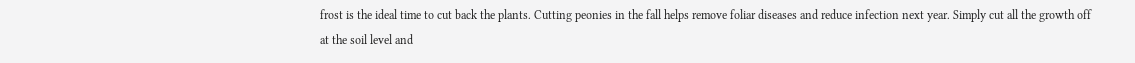frost is the ideal time to cut back the plants. Cutting peonies in the fall helps remove foliar diseases and reduce infection next year. Simply cut all the growth off at the soil level and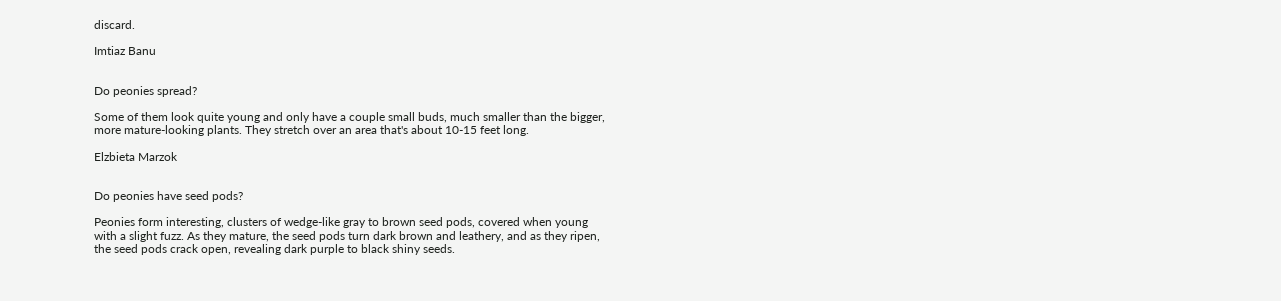discard.

Imtiaz Banu


Do peonies spread?

Some of them look quite young and only have a couple small buds, much smaller than the bigger, more mature-looking plants. They stretch over an area that's about 10-15 feet long.

Elzbieta Marzok


Do peonies have seed pods?

Peonies form interesting, clusters of wedge-like gray to brown seed pods, covered when young with a slight fuzz. As they mature, the seed pods turn dark brown and leathery, and as they ripen, the seed pods crack open, revealing dark purple to black shiny seeds.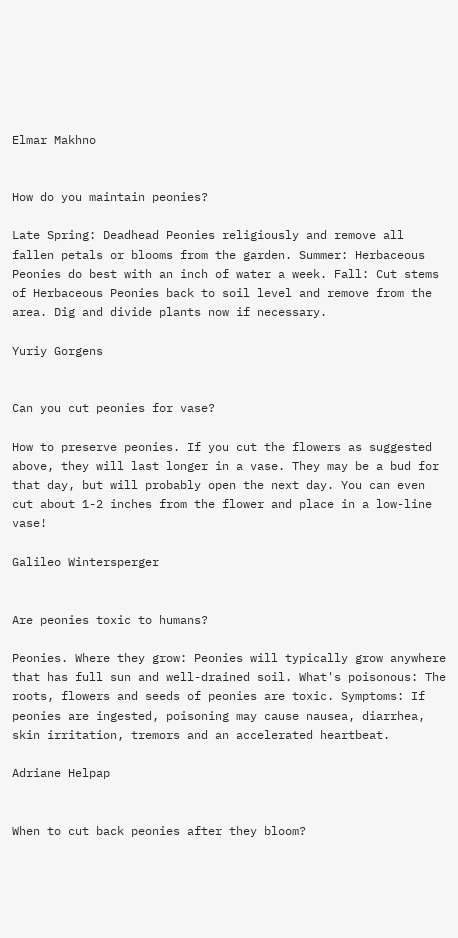Elmar Makhno


How do you maintain peonies?

Late Spring: Deadhead Peonies religiously and remove all fallen petals or blooms from the garden. Summer: Herbaceous Peonies do best with an inch of water a week. Fall: Cut stems of Herbaceous Peonies back to soil level and remove from the area. Dig and divide plants now if necessary.

Yuriy Gorgens


Can you cut peonies for vase?

How to preserve peonies. If you cut the flowers as suggested above, they will last longer in a vase. They may be a bud for that day, but will probably open the next day. You can even cut about 1-2 inches from the flower and place in a low-line vase!

Galileo Wintersperger


Are peonies toxic to humans?

Peonies. Where they grow: Peonies will typically grow anywhere that has full sun and well-drained soil. What's poisonous: The roots, flowers and seeds of peonies are toxic. Symptoms: If peonies are ingested, poisoning may cause nausea, diarrhea, skin irritation, tremors and an accelerated heartbeat.

Adriane Helpap


When to cut back peonies after they bloom?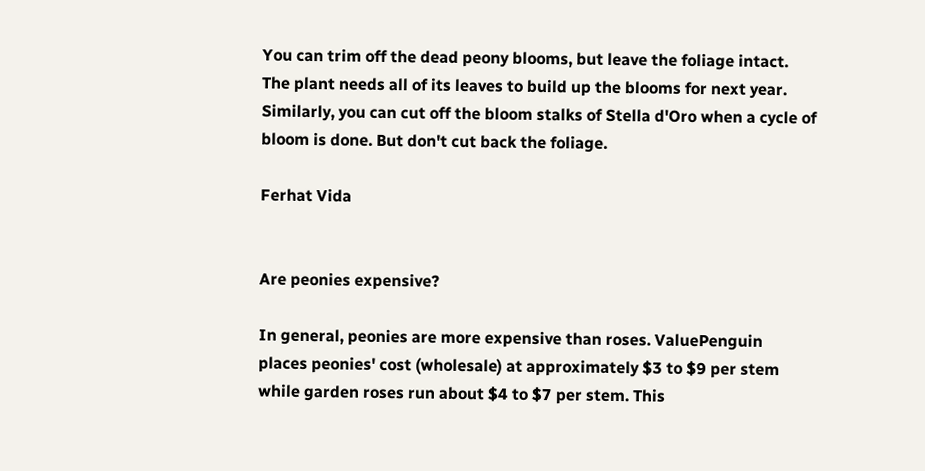You can trim off the dead peony blooms, but leave the foliage intact. The plant needs all of its leaves to build up the blooms for next year. Similarly, you can cut off the bloom stalks of Stella d'Oro when a cycle of bloom is done. But don't cut back the foliage.

Ferhat Vida


Are peonies expensive?

In general, peonies are more expensive than roses. ValuePenguin places peonies' cost (wholesale) at approximately $3 to $9 per stem while garden roses run about $4 to $7 per stem. This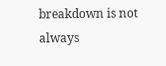breakdown is not always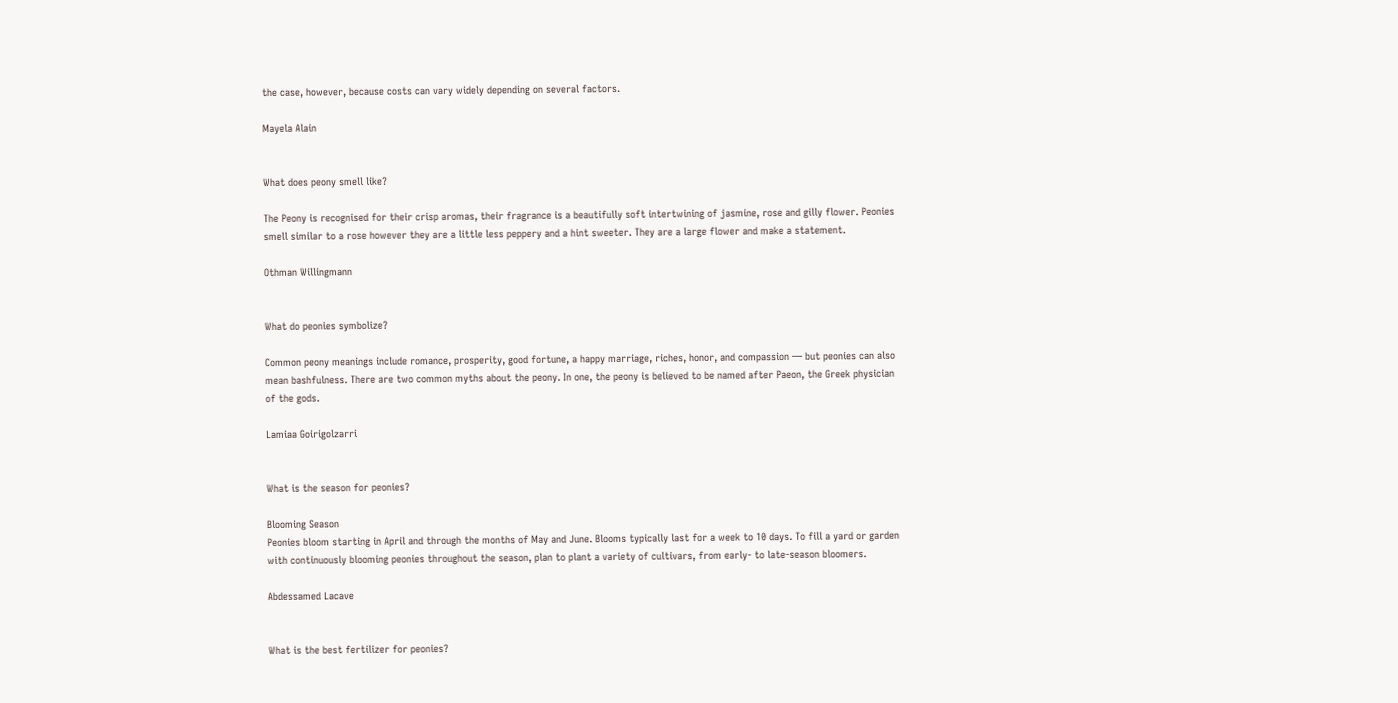the case, however, because costs can vary widely depending on several factors.

Mayela Alain


What does peony smell like?

The Peony is recognised for their crisp aromas, their fragrance is a beautifully soft intertwining of jasmine, rose and gilly flower. Peonies smell similar to a rose however they are a little less peppery and a hint sweeter. They are a large flower and make a statement.

Othman Willingmann


What do peonies symbolize?

Common peony meanings include romance, prosperity, good fortune, a happy marriage, riches, honor, and compassion — but peonies can also mean bashfulness. There are two common myths about the peony. In one, the peony is believed to be named after Paeon, the Greek physician of the gods.

Lamiaa Goirigolzarri


What is the season for peonies?

Blooming Season
Peonies bloom starting in April and through the months of May and June. Blooms typically last for a week to 10 days. To fill a yard or garden with continuously blooming peonies throughout the season, plan to plant a variety of cultivars, from early- to late-season bloomers.

Abdessamed Lacave


What is the best fertilizer for peonies?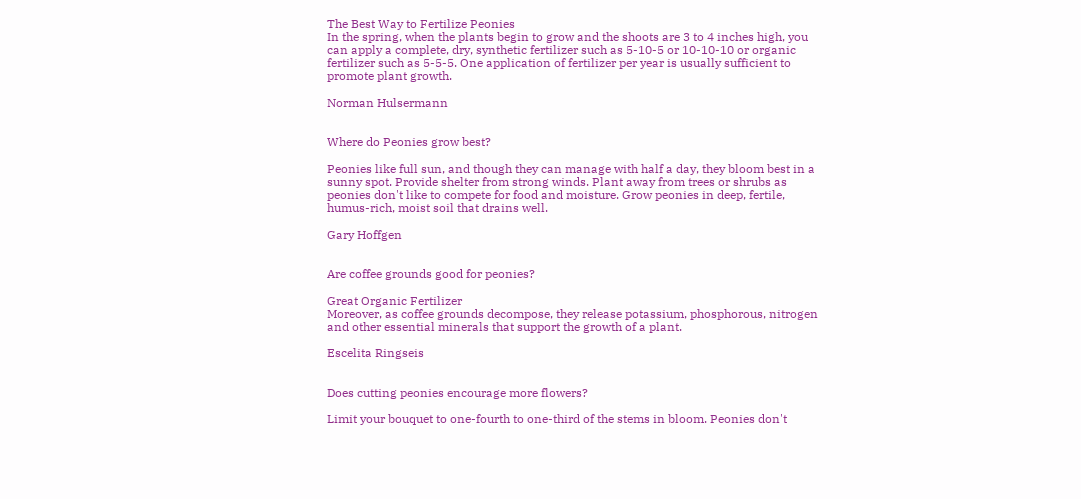The Best Way to Fertilize Peonies
In the spring, when the plants begin to grow and the shoots are 3 to 4 inches high, you can apply a complete, dry, synthetic fertilizer such as 5-10-5 or 10-10-10 or organic fertilizer such as 5-5-5. One application of fertilizer per year is usually sufficient to promote plant growth.

Norman Hulsermann


Where do Peonies grow best?

Peonies like full sun, and though they can manage with half a day, they bloom best in a sunny spot. Provide shelter from strong winds. Plant away from trees or shrubs as peonies don't like to compete for food and moisture. Grow peonies in deep, fertile, humus-rich, moist soil that drains well.

Gary Hoffgen


Are coffee grounds good for peonies?

Great Organic Fertilizer
Moreover, as coffee grounds decompose, they release potassium, phosphorous, nitrogen and other essential minerals that support the growth of a plant.

Escelita Ringseis


Does cutting peonies encourage more flowers?

Limit your bouquet to one-fourth to one-third of the stems in bloom. Peonies don't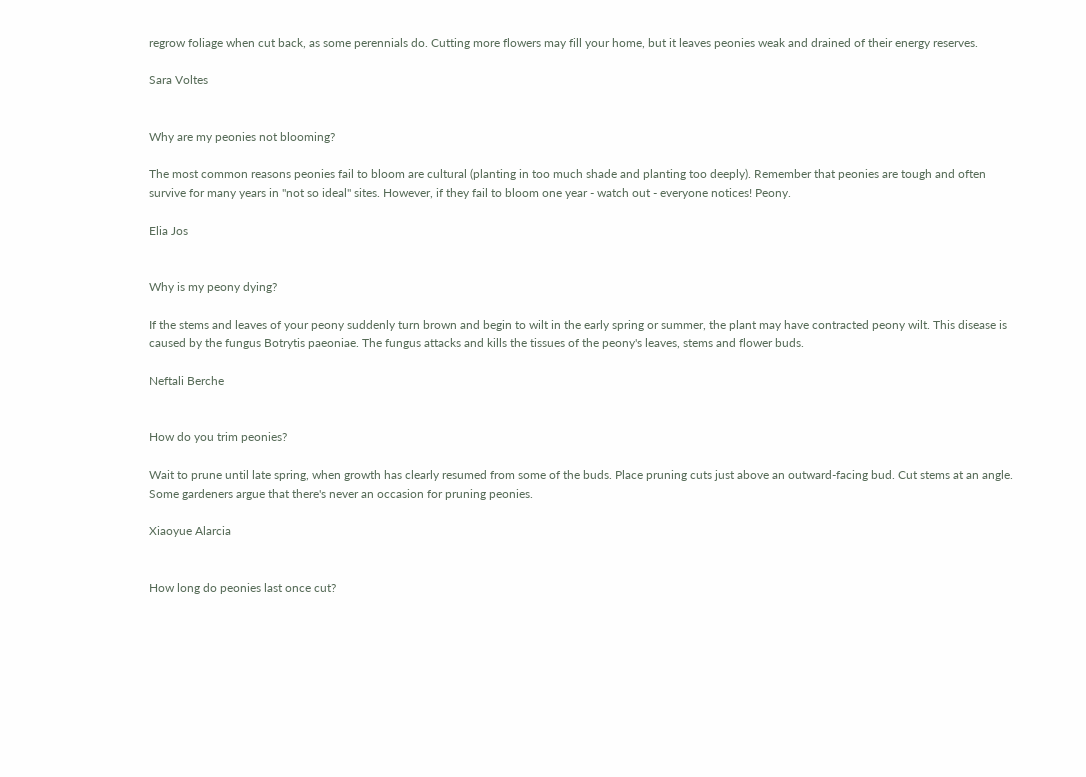regrow foliage when cut back, as some perennials do. Cutting more flowers may fill your home, but it leaves peonies weak and drained of their energy reserves.

Sara Voltes


Why are my peonies not blooming?

The most common reasons peonies fail to bloom are cultural (planting in too much shade and planting too deeply). Remember that peonies are tough and often survive for many years in "not so ideal" sites. However, if they fail to bloom one year - watch out - everyone notices! Peony.

Elia Jos


Why is my peony dying?

If the stems and leaves of your peony suddenly turn brown and begin to wilt in the early spring or summer, the plant may have contracted peony wilt. This disease is caused by the fungus Botrytis paeoniae. The fungus attacks and kills the tissues of the peony's leaves, stems and flower buds.

Neftali Berche


How do you trim peonies?

Wait to prune until late spring, when growth has clearly resumed from some of the buds. Place pruning cuts just above an outward-facing bud. Cut stems at an angle. Some gardeners argue that there's never an occasion for pruning peonies.

Xiaoyue Alarcia


How long do peonies last once cut?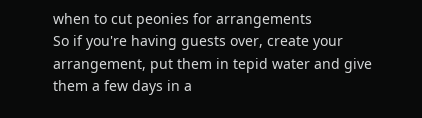when to cut peonies for arrangements
So if you're having guests over, create your arrangement, put them in tepid water and give them a few days in a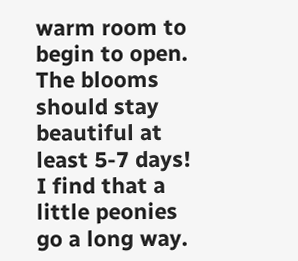warm room to begin to open. The blooms should stay beautiful at least 5-7 days! I find that a little peonies go a long way.